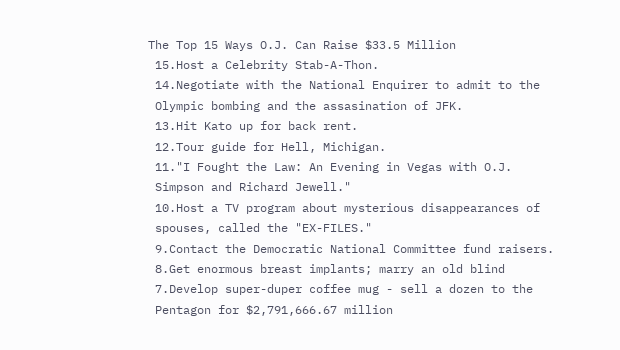The Top 15 Ways O.J. Can Raise $33.5 Million
 15.Host a Celebrity Stab-A-Thon.
 14.Negotiate with the National Enquirer to admit to the
 Olympic bombing and the assasination of JFK.
 13.Hit Kato up for back rent.
 12.Tour guide for Hell, Michigan.
 11."I Fought the Law: An Evening in Vegas with O.J.
 Simpson and Richard Jewell."
 10.Host a TV program about mysterious disappearances of
 spouses, called the "EX-FILES."
 9.Contact the Democratic National Committee fund raisers.
 8.Get enormous breast implants; marry an old blind
 7.Develop super-duper coffee mug - sell a dozen to the
 Pentagon for $2,791,666.67 million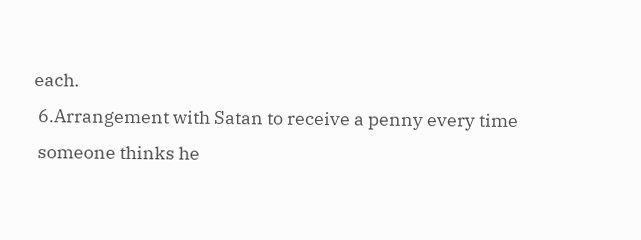each.
 6.Arrangement with Satan to receive a penny every time
 someone thinks he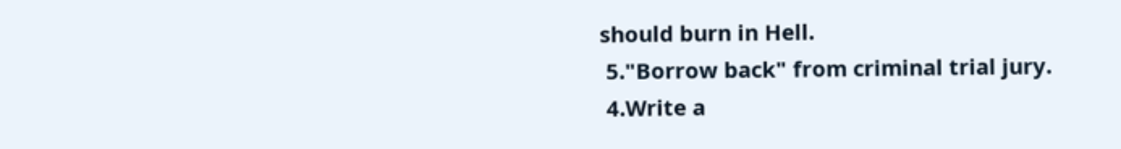should burn in Hell.
 5."Borrow back" from criminal trial jury.
 4.Write a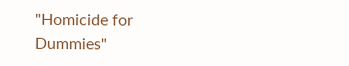"Homicide for Dummies"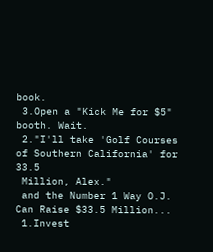book.
 3.Open a "Kick Me for $5" booth. Wait.
 2."I'll take 'Golf Courses of Southern California' for 33.5
 Million, Alex."
 and the Number 1 Way O.J. Can Raise $33.5 Million...
 1.Invest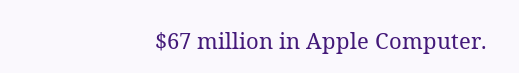$67 million in Apple Computer.